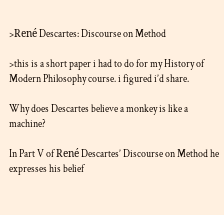>René Descartes: Discourse on Method

>this is a short paper i had to do for my History of Modern Philosophy course. i figured i’d share.

Why does Descartes believe a monkey is like a machine?

In Part V of René Descartes’ Discourse on Method he expresses his belief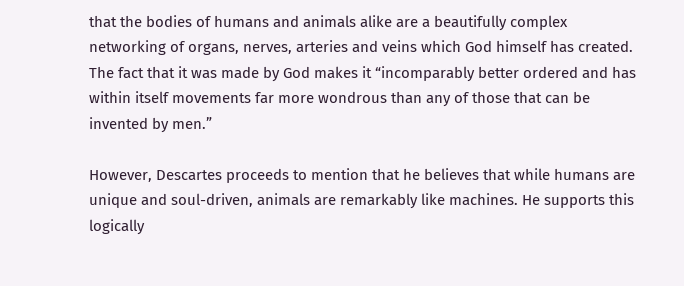that the bodies of humans and animals alike are a beautifully complex networking of organs, nerves, arteries and veins which God himself has created. The fact that it was made by God makes it “incomparably better ordered and has within itself movements far more wondrous than any of those that can be invented by men.”

However, Descartes proceeds to mention that he believes that while humans are unique and soul-driven, animals are remarkably like machines. He supports this logically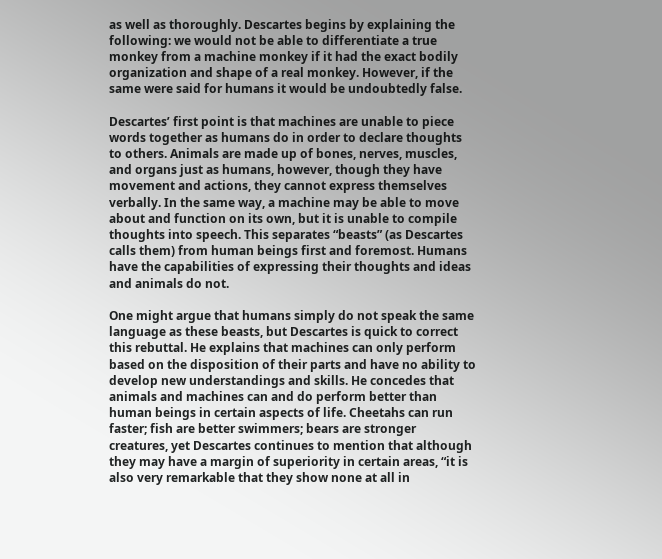as well as thoroughly. Descartes begins by explaining the following: we would not be able to differentiate a true monkey from a machine monkey if it had the exact bodily organization and shape of a real monkey. However, if the same were said for humans it would be undoubtedly false.

Descartes’ first point is that machines are unable to piece words together as humans do in order to declare thoughts to others. Animals are made up of bones, nerves, muscles, and organs just as humans, however, though they have movement and actions, they cannot express themselves verbally. In the same way, a machine may be able to move about and function on its own, but it is unable to compile thoughts into speech. This separates “beasts” (as Descartes calls them) from human beings first and foremost. Humans have the capabilities of expressing their thoughts and ideas and animals do not.

One might argue that humans simply do not speak the same language as these beasts, but Descartes is quick to correct this rebuttal. He explains that machines can only perform based on the disposition of their parts and have no ability to develop new understandings and skills. He concedes that animals and machines can and do perform better than human beings in certain aspects of life. Cheetahs can run faster; fish are better swimmers; bears are stronger creatures, yet Descartes continues to mention that although they may have a margin of superiority in certain areas, “it is also very remarkable that they show none at all in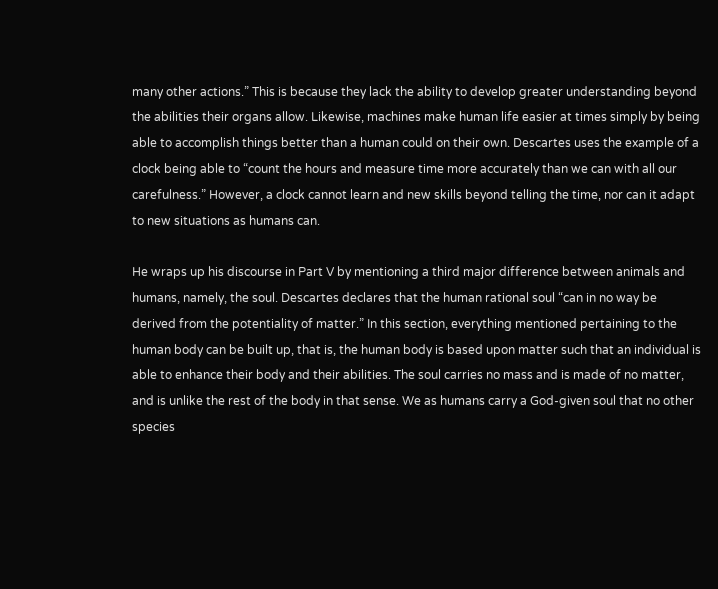many other actions.” This is because they lack the ability to develop greater understanding beyond the abilities their organs allow. Likewise, machines make human life easier at times simply by being able to accomplish things better than a human could on their own. Descartes uses the example of a clock being able to “count the hours and measure time more accurately than we can with all our carefulness.” However, a clock cannot learn and new skills beyond telling the time, nor can it adapt to new situations as humans can.

He wraps up his discourse in Part V by mentioning a third major difference between animals and humans, namely, the soul. Descartes declares that the human rational soul “can in no way be derived from the potentiality of matter.” In this section, everything mentioned pertaining to the human body can be built up, that is, the human body is based upon matter such that an individual is able to enhance their body and their abilities. The soul carries no mass and is made of no matter, and is unlike the rest of the body in that sense. We as humans carry a God-given soul that no other species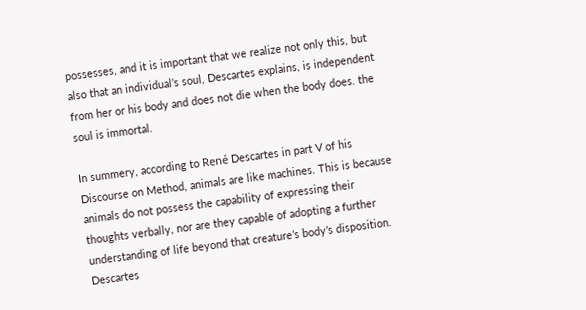possesses, and it is important that we realize not only this, but also that an individual’s soul, Descartes explains, is independent from her or his body and does not die when the body does. the soul is immortal.

In summery, according to René Descartes in part V of his Discourse on Method, animals are like machines. This is because animals do not possess the capability of expressing their thoughts verbally, nor are they capable of adopting a further understanding of life beyond that creature’s body’s disposition. Descartes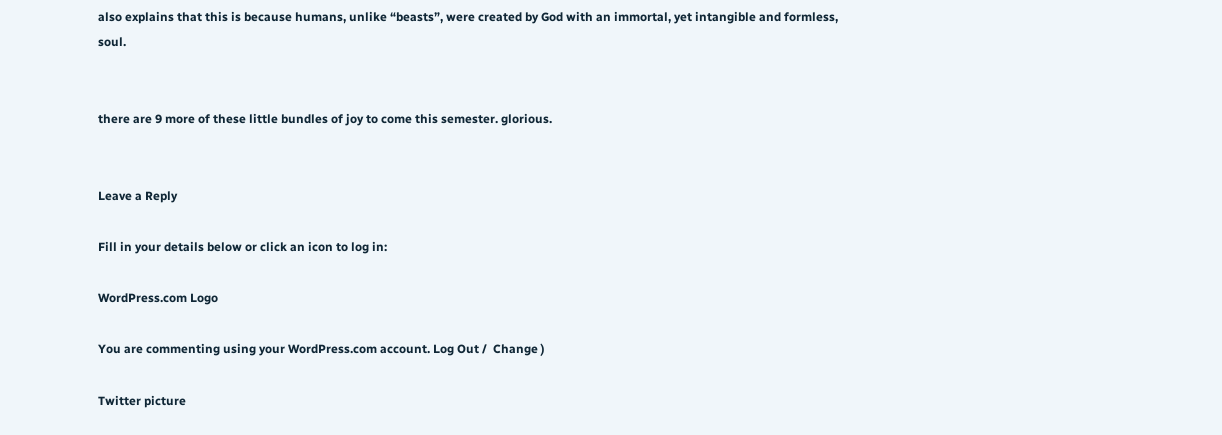also explains that this is because humans, unlike “beasts”, were created by God with an immortal, yet intangible and formless, soul.


there are 9 more of these little bundles of joy to come this semester. glorious.


Leave a Reply

Fill in your details below or click an icon to log in:

WordPress.com Logo

You are commenting using your WordPress.com account. Log Out /  Change )

Twitter picture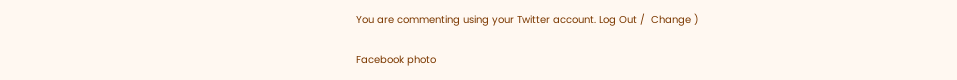You are commenting using your Twitter account. Log Out /  Change )

Facebook photo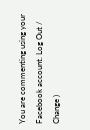You are commenting using your Facebook account. Log Out /  Change )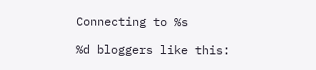Connecting to %s

%d bloggers like this: